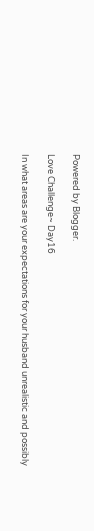Powered by Blogger.

Love Challenge~ Day16

In what areas are your expectations for your husband unrealistic and possibly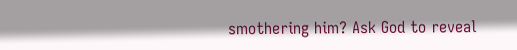smothering him? Ask God to reveal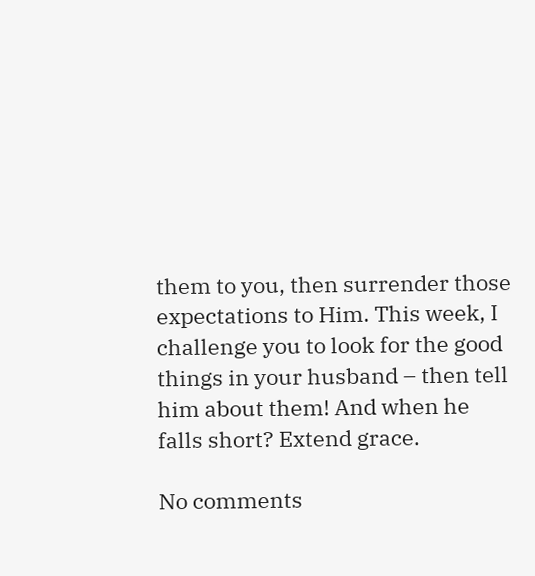them to you, then surrender those expectations to Him. This week, I challenge you to look for the good things in your husband – then tell him about them! And when he falls short? Extend grace.

No comments